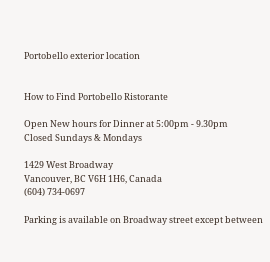Portobello exterior location


How to Find Portobello Ristorante

Open New hours for Dinner at 5:00pm - 9.30pm
Closed Sundays & Mondays

1429 West Broadway
Vancouver, BC V6H 1H6, Canada
(604) 734-0697

Parking is available on Broadway street except between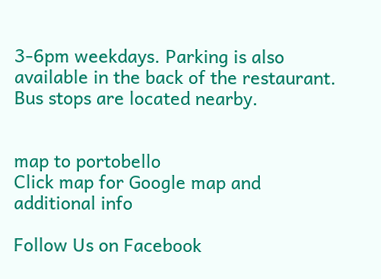3-6pm weekdays. Parking is also available in the back of the restaurant. Bus stops are located nearby.


map to portobello
Click map for Google map and additional info

Follow Us on Facebook